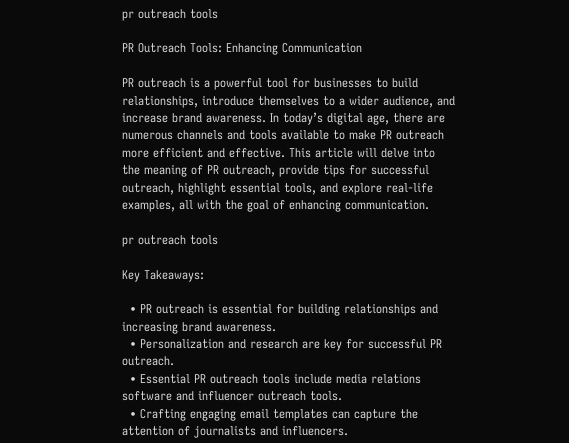pr outreach tools

PR Outreach Tools: Enhancing Communication

PR outreach is a powerful tool for businesses to build relationships, introduce themselves to a wider audience, and increase brand awareness. In today’s digital age, there are numerous channels and tools available to make PR outreach more efficient and effective. This article will delve into the meaning of PR outreach, provide tips for successful outreach, highlight essential tools, and explore real-life examples, all with the goal of enhancing communication.

pr outreach tools

Key Takeaways:

  • PR outreach is essential for building relationships and increasing brand awareness.
  • Personalization and research are key for successful PR outreach.
  • Essential PR outreach tools include media relations software and influencer outreach tools.
  • Crafting engaging email templates can capture the attention of journalists and influencers.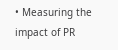• Measuring the impact of PR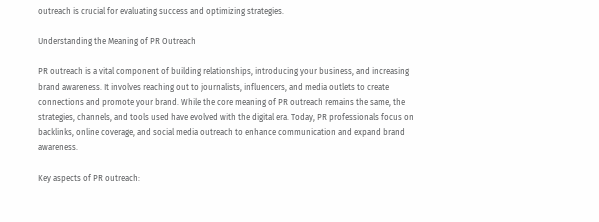outreach is crucial for evaluating success and optimizing strategies.

Understanding the Meaning of PR Outreach

PR outreach is a vital component of building relationships, introducing your business, and increasing brand awareness. It involves reaching out to journalists, influencers, and media outlets to create connections and promote your brand. While the core meaning of PR outreach remains the same, the strategies, channels, and tools used have evolved with the digital era. Today, PR professionals focus on backlinks, online coverage, and social media outreach to enhance communication and expand brand awareness.

Key aspects of PR outreach: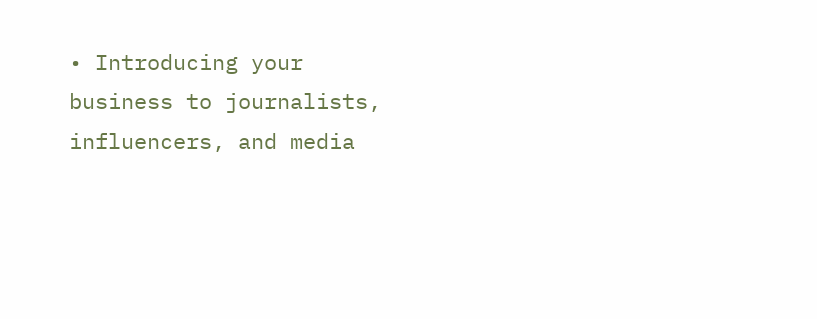• Introducing your business to journalists, influencers, and media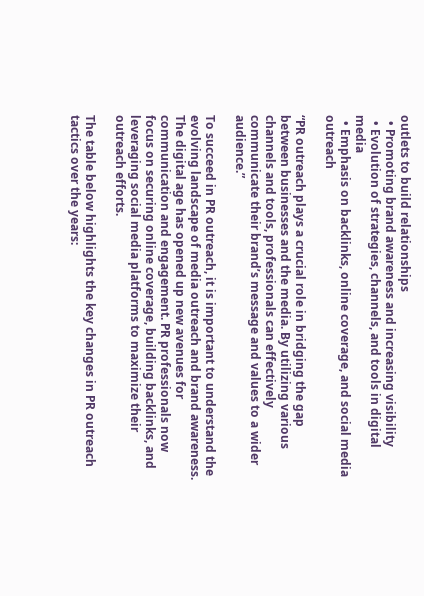outlets to build relationships
  • Promoting brand awareness and increasing visibility
  • Evolution of strategies, channels, and tools in digital media
  • Emphasis on backlinks, online coverage, and social media outreach

“PR outreach plays a crucial role in bridging the gap between businesses and the media. By utilizing various channels and tools, professionals can effectively communicate their brand’s message and values to a wider audience.”

To succeed in PR outreach, it is important to understand the evolving landscape of media outreach and brand awareness. The digital age has opened up new avenues for communication and engagement. PR professionals now focus on securing online coverage, building backlinks, and leveraging social media platforms to maximize their outreach efforts.

The table below highlights the key changes in PR outreach tactics over the years: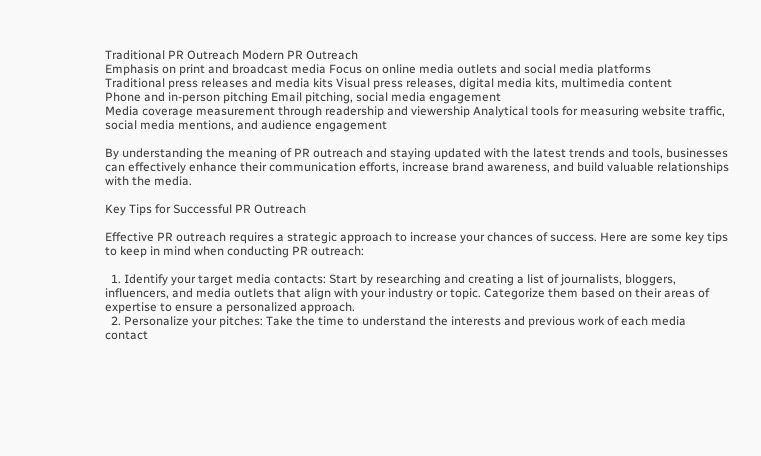Traditional PR Outreach Modern PR Outreach
Emphasis on print and broadcast media Focus on online media outlets and social media platforms
Traditional press releases and media kits Visual press releases, digital media kits, multimedia content
Phone and in-person pitching Email pitching, social media engagement
Media coverage measurement through readership and viewership Analytical tools for measuring website traffic, social media mentions, and audience engagement

By understanding the meaning of PR outreach and staying updated with the latest trends and tools, businesses can effectively enhance their communication efforts, increase brand awareness, and build valuable relationships with the media.

Key Tips for Successful PR Outreach

Effective PR outreach requires a strategic approach to increase your chances of success. Here are some key tips to keep in mind when conducting PR outreach:

  1. Identify your target media contacts: Start by researching and creating a list of journalists, bloggers, influencers, and media outlets that align with your industry or topic. Categorize them based on their areas of expertise to ensure a personalized approach.
  2. Personalize your pitches: Take the time to understand the interests and previous work of each media contact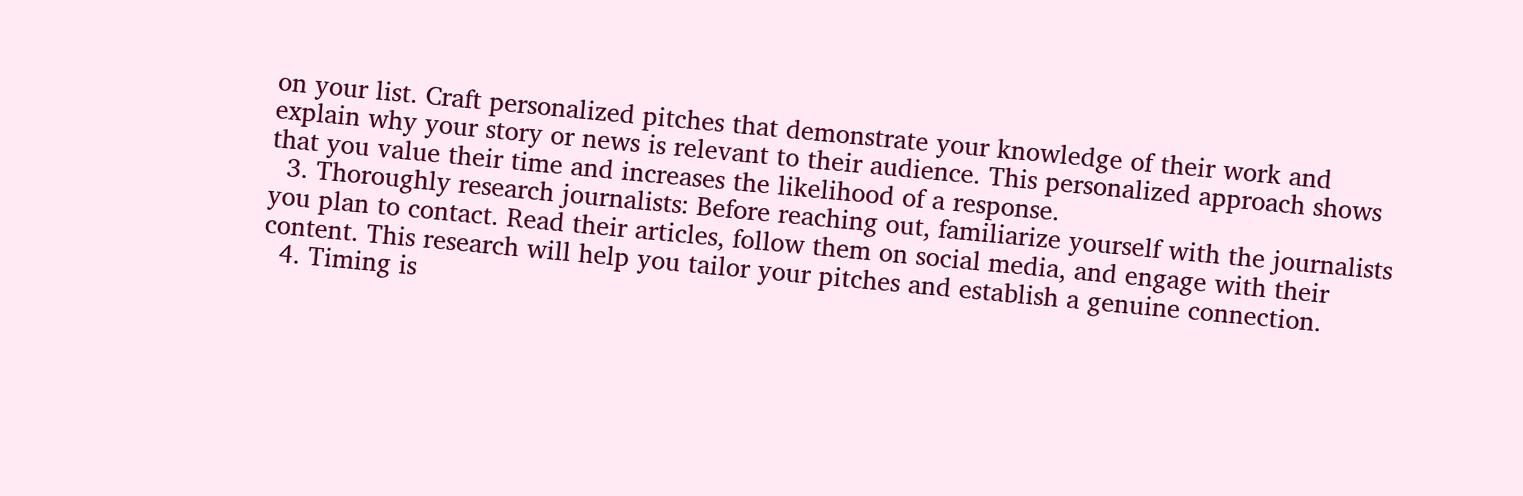on your list. Craft personalized pitches that demonstrate your knowledge of their work and explain why your story or news is relevant to their audience. This personalized approach shows that you value their time and increases the likelihood of a response.
  3. Thoroughly research journalists: Before reaching out, familiarize yourself with the journalists you plan to contact. Read their articles, follow them on social media, and engage with their content. This research will help you tailor your pitches and establish a genuine connection.
  4. Timing is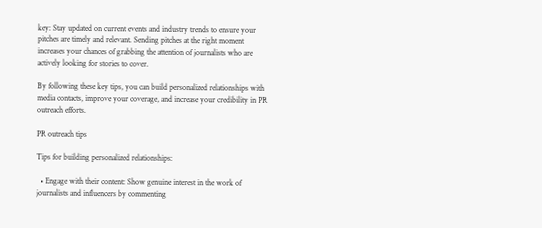key: Stay updated on current events and industry trends to ensure your pitches are timely and relevant. Sending pitches at the right moment increases your chances of grabbing the attention of journalists who are actively looking for stories to cover.

By following these key tips, you can build personalized relationships with media contacts, improve your coverage, and increase your credibility in PR outreach efforts.

PR outreach tips

Tips for building personalized relationships:

  • Engage with their content: Show genuine interest in the work of journalists and influencers by commenting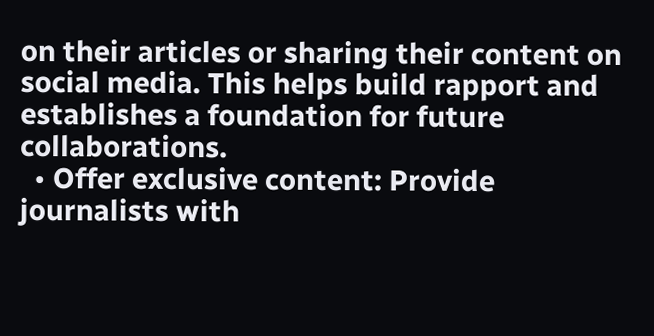on their articles or sharing their content on social media. This helps build rapport and establishes a foundation for future collaborations.
  • Offer exclusive content: Provide journalists with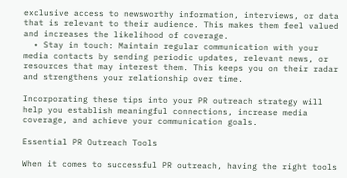exclusive access to newsworthy information, interviews, or data that is relevant to their audience. This makes them feel valued and increases the likelihood of coverage.
  • Stay in touch: Maintain regular communication with your media contacts by sending periodic updates, relevant news, or resources that may interest them. This keeps you on their radar and strengthens your relationship over time.

Incorporating these tips into your PR outreach strategy will help you establish meaningful connections, increase media coverage, and achieve your communication goals.

Essential PR Outreach Tools

When it comes to successful PR outreach, having the right tools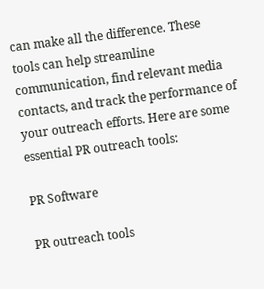can make all the difference. These tools can help streamline communication, find relevant media contacts, and track the performance of your outreach efforts. Here are some essential PR outreach tools:

PR Software

PR outreach tools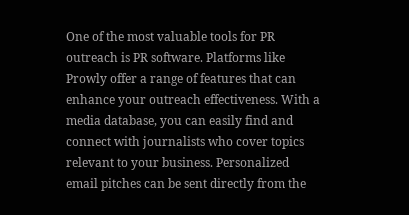One of the most valuable tools for PR outreach is PR software. Platforms like Prowly offer a range of features that can enhance your outreach effectiveness. With a media database, you can easily find and connect with journalists who cover topics relevant to your business. Personalized email pitches can be sent directly from the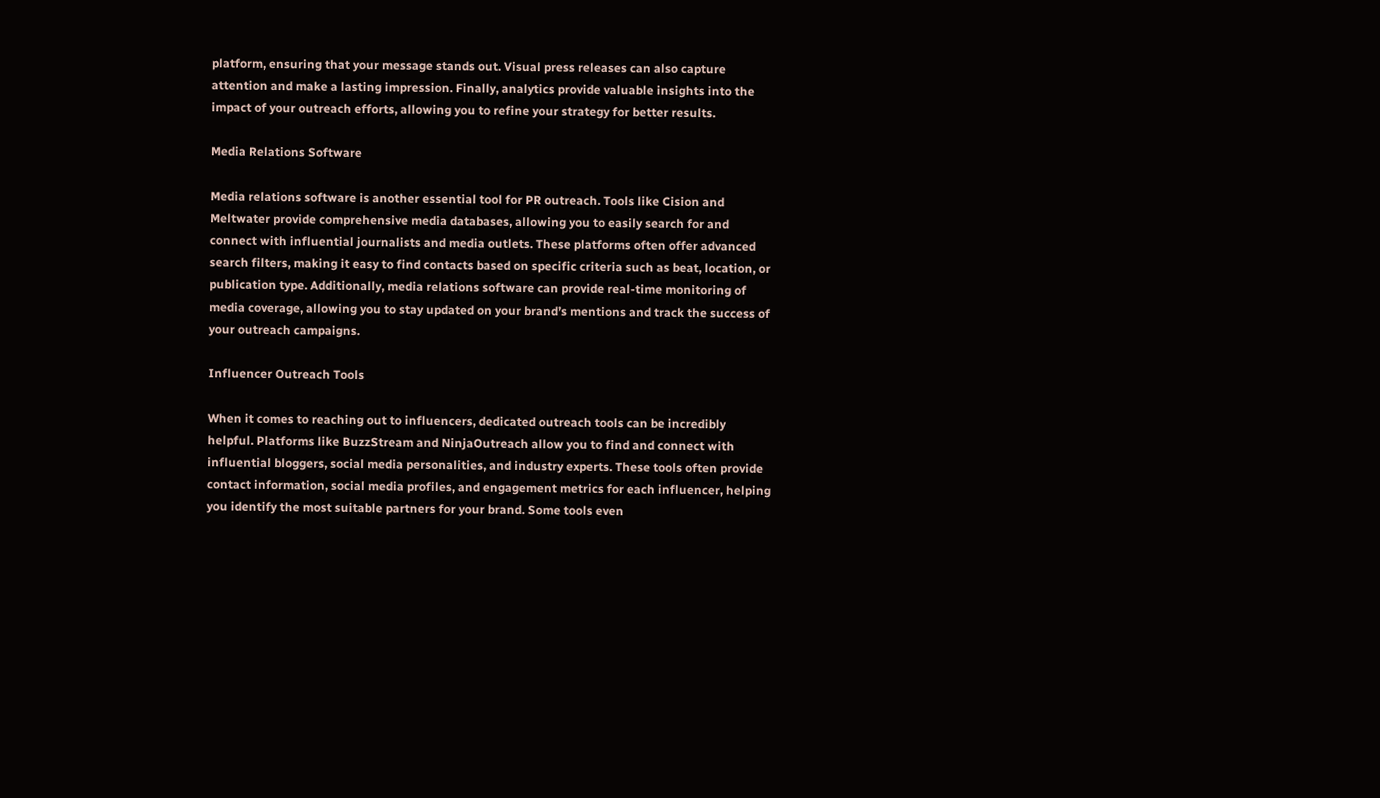platform, ensuring that your message stands out. Visual press releases can also capture attention and make a lasting impression. Finally, analytics provide valuable insights into the impact of your outreach efforts, allowing you to refine your strategy for better results.

Media Relations Software

Media relations software is another essential tool for PR outreach. Tools like Cision and Meltwater provide comprehensive media databases, allowing you to easily search for and connect with influential journalists and media outlets. These platforms often offer advanced search filters, making it easy to find contacts based on specific criteria such as beat, location, or publication type. Additionally, media relations software can provide real-time monitoring of media coverage, allowing you to stay updated on your brand’s mentions and track the success of your outreach campaigns.

Influencer Outreach Tools

When it comes to reaching out to influencers, dedicated outreach tools can be incredibly helpful. Platforms like BuzzStream and NinjaOutreach allow you to find and connect with influential bloggers, social media personalities, and industry experts. These tools often provide contact information, social media profiles, and engagement metrics for each influencer, helping you identify the most suitable partners for your brand. Some tools even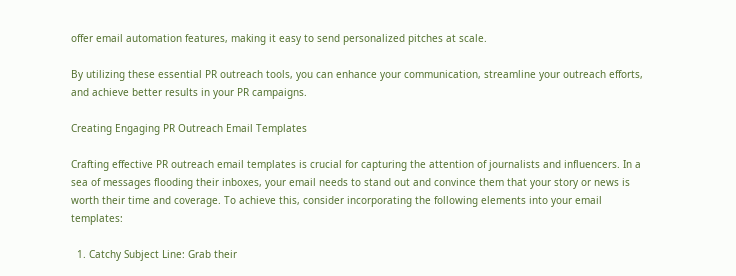offer email automation features, making it easy to send personalized pitches at scale.

By utilizing these essential PR outreach tools, you can enhance your communication, streamline your outreach efforts, and achieve better results in your PR campaigns.

Creating Engaging PR Outreach Email Templates

Crafting effective PR outreach email templates is crucial for capturing the attention of journalists and influencers. In a sea of messages flooding their inboxes, your email needs to stand out and convince them that your story or news is worth their time and coverage. To achieve this, consider incorporating the following elements into your email templates:

  1. Catchy Subject Line: Grab their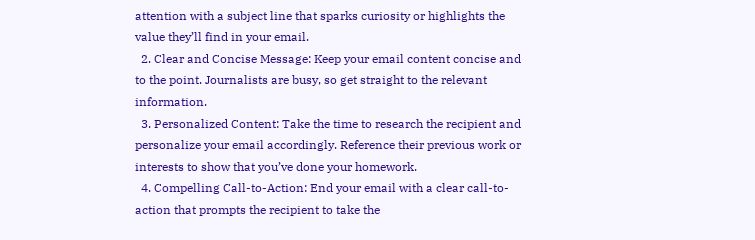attention with a subject line that sparks curiosity or highlights the value they’ll find in your email.
  2. Clear and Concise Message: Keep your email content concise and to the point. Journalists are busy, so get straight to the relevant information.
  3. Personalized Content: Take the time to research the recipient and personalize your email accordingly. Reference their previous work or interests to show that you’ve done your homework.
  4. Compelling Call-to-Action: End your email with a clear call-to-action that prompts the recipient to take the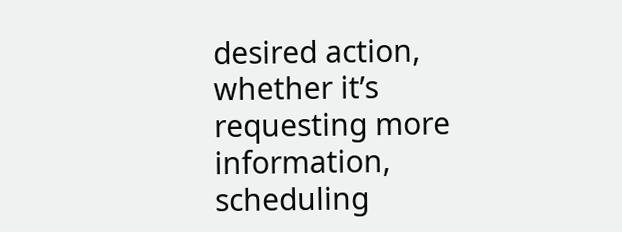desired action, whether it’s requesting more information, scheduling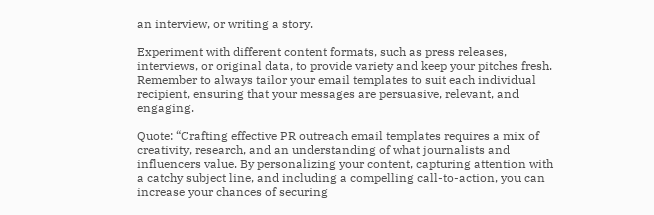an interview, or writing a story.

Experiment with different content formats, such as press releases, interviews, or original data, to provide variety and keep your pitches fresh. Remember to always tailor your email templates to suit each individual recipient, ensuring that your messages are persuasive, relevant, and engaging.

Quote: “Crafting effective PR outreach email templates requires a mix of creativity, research, and an understanding of what journalists and influencers value. By personalizing your content, capturing attention with a catchy subject line, and including a compelling call-to-action, you can increase your chances of securing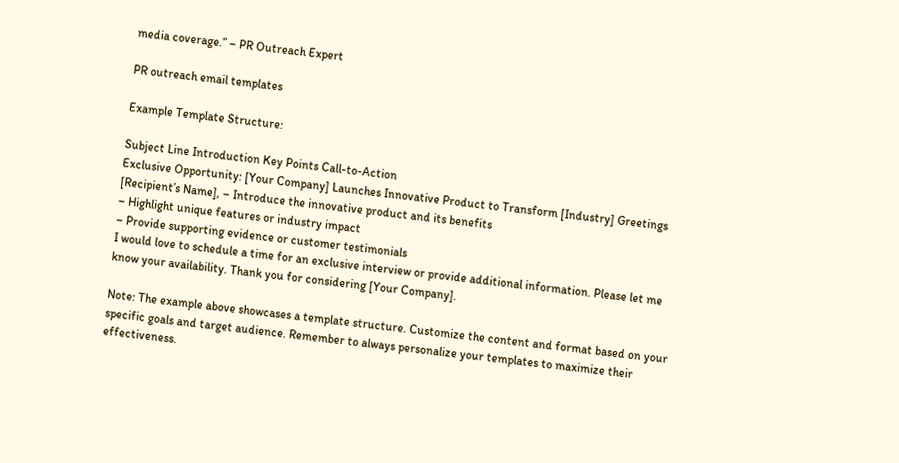media coverage.” – PR Outreach Expert

PR outreach email templates

Example Template Structure:

Subject Line Introduction Key Points Call-to-Action
Exclusive Opportunity: [Your Company] Launches Innovative Product to Transform [Industry] Greetings [Recipient’s Name], – Introduce the innovative product and its benefits
– Highlight unique features or industry impact
– Provide supporting evidence or customer testimonials
I would love to schedule a time for an exclusive interview or provide additional information. Please let me know your availability. Thank you for considering [Your Company].

Note: The example above showcases a template structure. Customize the content and format based on your specific goals and target audience. Remember to always personalize your templates to maximize their effectiveness.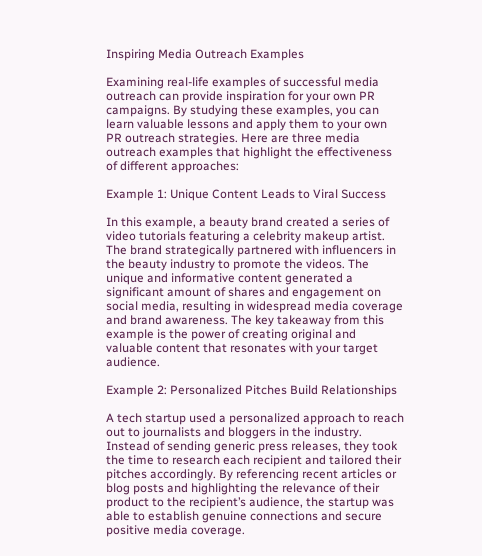Inspiring Media Outreach Examples

Examining real-life examples of successful media outreach can provide inspiration for your own PR campaigns. By studying these examples, you can learn valuable lessons and apply them to your own PR outreach strategies. Here are three media outreach examples that highlight the effectiveness of different approaches:

Example 1: Unique Content Leads to Viral Success

In this example, a beauty brand created a series of video tutorials featuring a celebrity makeup artist. The brand strategically partnered with influencers in the beauty industry to promote the videos. The unique and informative content generated a significant amount of shares and engagement on social media, resulting in widespread media coverage and brand awareness. The key takeaway from this example is the power of creating original and valuable content that resonates with your target audience.

Example 2: Personalized Pitches Build Relationships

A tech startup used a personalized approach to reach out to journalists and bloggers in the industry. Instead of sending generic press releases, they took the time to research each recipient and tailored their pitches accordingly. By referencing recent articles or blog posts and highlighting the relevance of their product to the recipient’s audience, the startup was able to establish genuine connections and secure positive media coverage.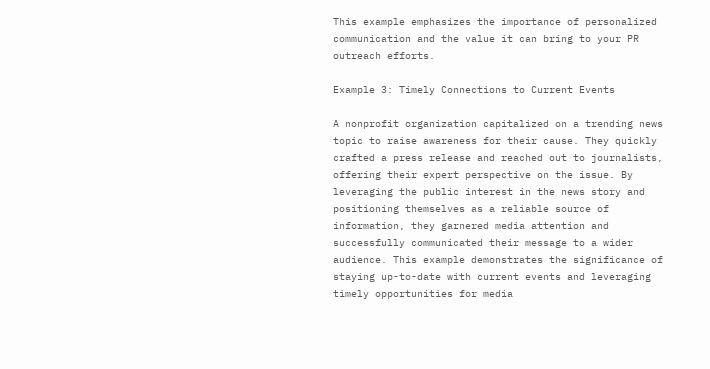This example emphasizes the importance of personalized communication and the value it can bring to your PR outreach efforts.

Example 3: Timely Connections to Current Events

A nonprofit organization capitalized on a trending news topic to raise awareness for their cause. They quickly crafted a press release and reached out to journalists, offering their expert perspective on the issue. By leveraging the public interest in the news story and positioning themselves as a reliable source of information, they garnered media attention and successfully communicated their message to a wider audience. This example demonstrates the significance of staying up-to-date with current events and leveraging timely opportunities for media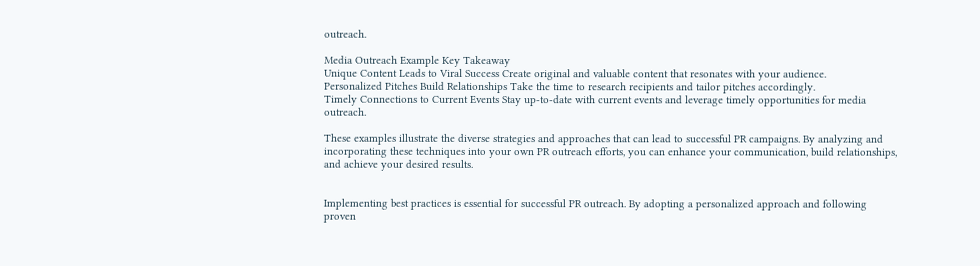outreach.

Media Outreach Example Key Takeaway
Unique Content Leads to Viral Success Create original and valuable content that resonates with your audience.
Personalized Pitches Build Relationships Take the time to research recipients and tailor pitches accordingly.
Timely Connections to Current Events Stay up-to-date with current events and leverage timely opportunities for media outreach.

These examples illustrate the diverse strategies and approaches that can lead to successful PR campaigns. By analyzing and incorporating these techniques into your own PR outreach efforts, you can enhance your communication, build relationships, and achieve your desired results.


Implementing best practices is essential for successful PR outreach. By adopting a personalized approach and following proven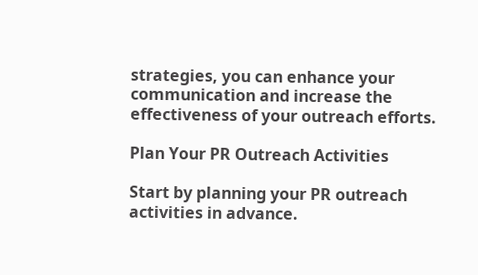strategies, you can enhance your communication and increase the effectiveness of your outreach efforts.

Plan Your PR Outreach Activities

Start by planning your PR outreach activities in advance.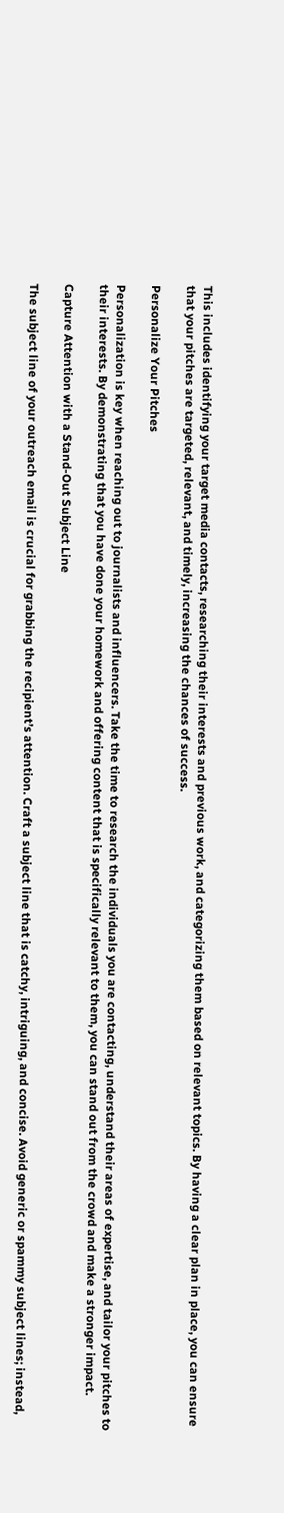This includes identifying your target media contacts, researching their interests and previous work, and categorizing them based on relevant topics. By having a clear plan in place, you can ensure that your pitches are targeted, relevant, and timely, increasing the chances of success.

Personalize Your Pitches

Personalization is key when reaching out to journalists and influencers. Take the time to research the individuals you are contacting, understand their areas of expertise, and tailor your pitches to their interests. By demonstrating that you have done your homework and offering content that is specifically relevant to them, you can stand out from the crowd and make a stronger impact.

Capture Attention with a Stand-Out Subject Line

The subject line of your outreach email is crucial for grabbing the recipient’s attention. Craft a subject line that is catchy, intriguing, and concise. Avoid generic or spammy subject lines; instead,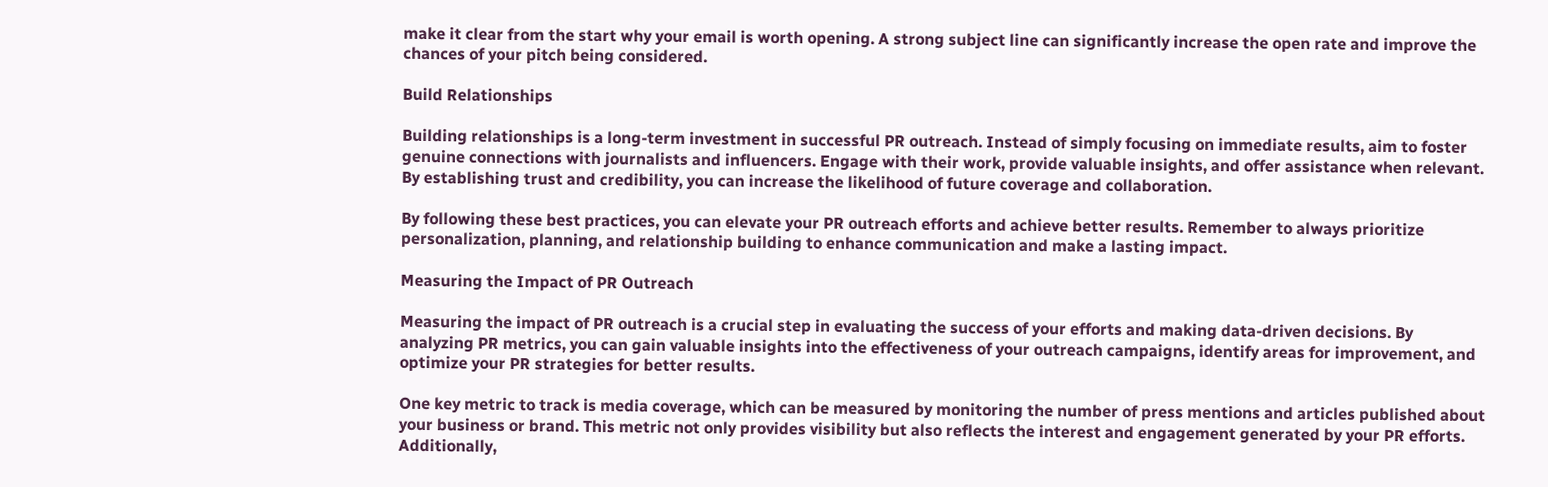make it clear from the start why your email is worth opening. A strong subject line can significantly increase the open rate and improve the chances of your pitch being considered.

Build Relationships

Building relationships is a long-term investment in successful PR outreach. Instead of simply focusing on immediate results, aim to foster genuine connections with journalists and influencers. Engage with their work, provide valuable insights, and offer assistance when relevant. By establishing trust and credibility, you can increase the likelihood of future coverage and collaboration.

By following these best practices, you can elevate your PR outreach efforts and achieve better results. Remember to always prioritize personalization, planning, and relationship building to enhance communication and make a lasting impact.

Measuring the Impact of PR Outreach

Measuring the impact of PR outreach is a crucial step in evaluating the success of your efforts and making data-driven decisions. By analyzing PR metrics, you can gain valuable insights into the effectiveness of your outreach campaigns, identify areas for improvement, and optimize your PR strategies for better results.

One key metric to track is media coverage, which can be measured by monitoring the number of press mentions and articles published about your business or brand. This metric not only provides visibility but also reflects the interest and engagement generated by your PR efforts. Additionally,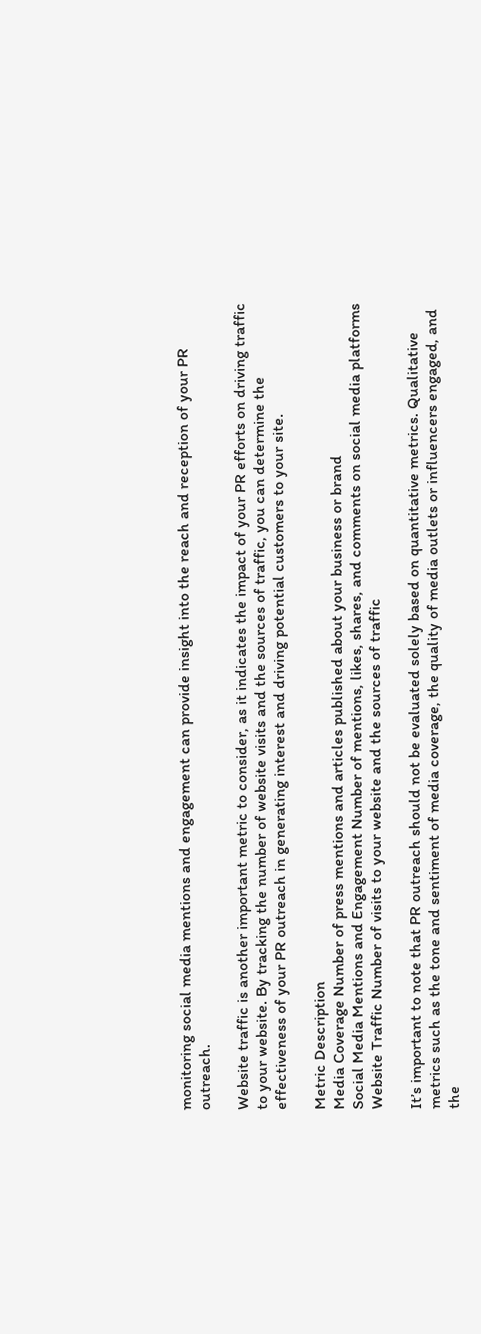monitoring social media mentions and engagement can provide insight into the reach and reception of your PR outreach.

Website traffic is another important metric to consider, as it indicates the impact of your PR efforts on driving traffic to your website. By tracking the number of website visits and the sources of traffic, you can determine the effectiveness of your PR outreach in generating interest and driving potential customers to your site.

Metric Description
Media Coverage Number of press mentions and articles published about your business or brand
Social Media Mentions and Engagement Number of mentions, likes, shares, and comments on social media platforms
Website Traffic Number of visits to your website and the sources of traffic

It’s important to note that PR outreach should not be evaluated solely based on quantitative metrics. Qualitative metrics such as the tone and sentiment of media coverage, the quality of media outlets or influencers engaged, and the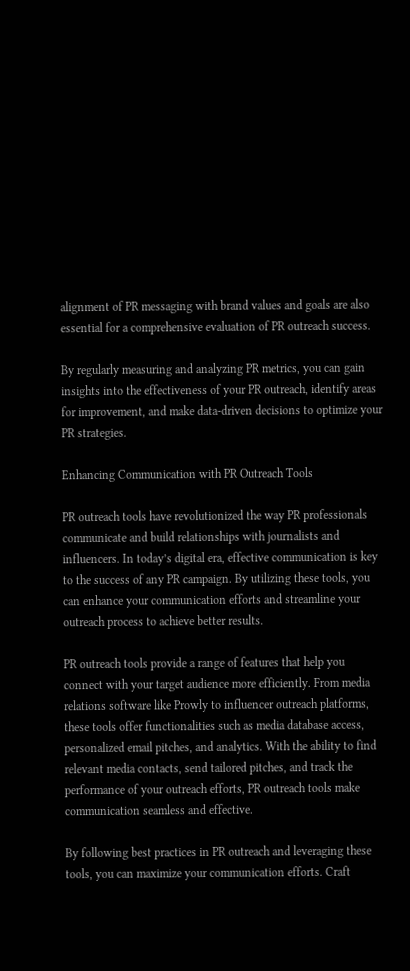alignment of PR messaging with brand values and goals are also essential for a comprehensive evaluation of PR outreach success.

By regularly measuring and analyzing PR metrics, you can gain insights into the effectiveness of your PR outreach, identify areas for improvement, and make data-driven decisions to optimize your PR strategies.

Enhancing Communication with PR Outreach Tools

PR outreach tools have revolutionized the way PR professionals communicate and build relationships with journalists and influencers. In today’s digital era, effective communication is key to the success of any PR campaign. By utilizing these tools, you can enhance your communication efforts and streamline your outreach process to achieve better results.

PR outreach tools provide a range of features that help you connect with your target audience more efficiently. From media relations software like Prowly to influencer outreach platforms, these tools offer functionalities such as media database access, personalized email pitches, and analytics. With the ability to find relevant media contacts, send tailored pitches, and track the performance of your outreach efforts, PR outreach tools make communication seamless and effective.

By following best practices in PR outreach and leveraging these tools, you can maximize your communication efforts. Craft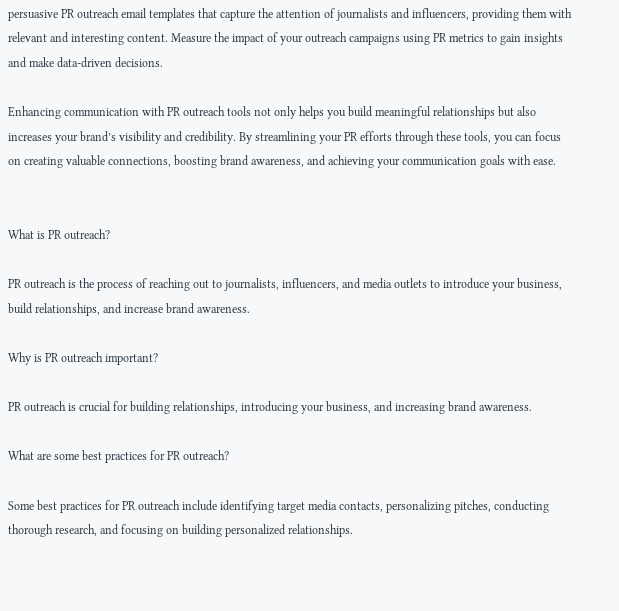persuasive PR outreach email templates that capture the attention of journalists and influencers, providing them with relevant and interesting content. Measure the impact of your outreach campaigns using PR metrics to gain insights and make data-driven decisions.

Enhancing communication with PR outreach tools not only helps you build meaningful relationships but also increases your brand’s visibility and credibility. By streamlining your PR efforts through these tools, you can focus on creating valuable connections, boosting brand awareness, and achieving your communication goals with ease.


What is PR outreach?

PR outreach is the process of reaching out to journalists, influencers, and media outlets to introduce your business, build relationships, and increase brand awareness.

Why is PR outreach important?

PR outreach is crucial for building relationships, introducing your business, and increasing brand awareness.

What are some best practices for PR outreach?

Some best practices for PR outreach include identifying target media contacts, personalizing pitches, conducting thorough research, and focusing on building personalized relationships.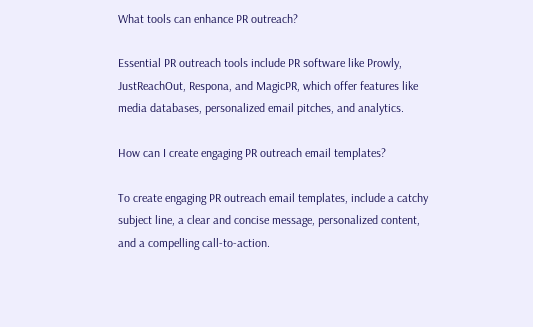What tools can enhance PR outreach?

Essential PR outreach tools include PR software like Prowly, JustReachOut, Respona, and MagicPR, which offer features like media databases, personalized email pitches, and analytics.

How can I create engaging PR outreach email templates?

To create engaging PR outreach email templates, include a catchy subject line, a clear and concise message, personalized content, and a compelling call-to-action.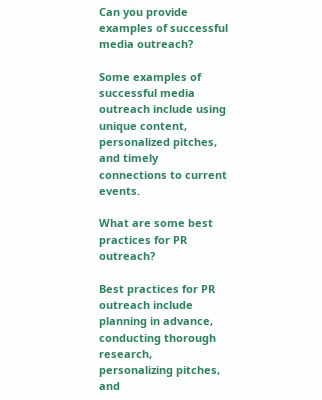Can you provide examples of successful media outreach?

Some examples of successful media outreach include using unique content, personalized pitches, and timely connections to current events.

What are some best practices for PR outreach?

Best practices for PR outreach include planning in advance, conducting thorough research, personalizing pitches, and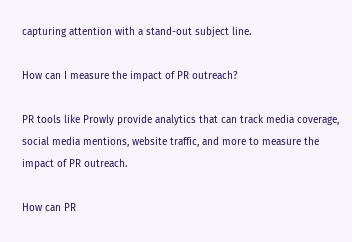capturing attention with a stand-out subject line.

How can I measure the impact of PR outreach?

PR tools like Prowly provide analytics that can track media coverage, social media mentions, website traffic, and more to measure the impact of PR outreach.

How can PR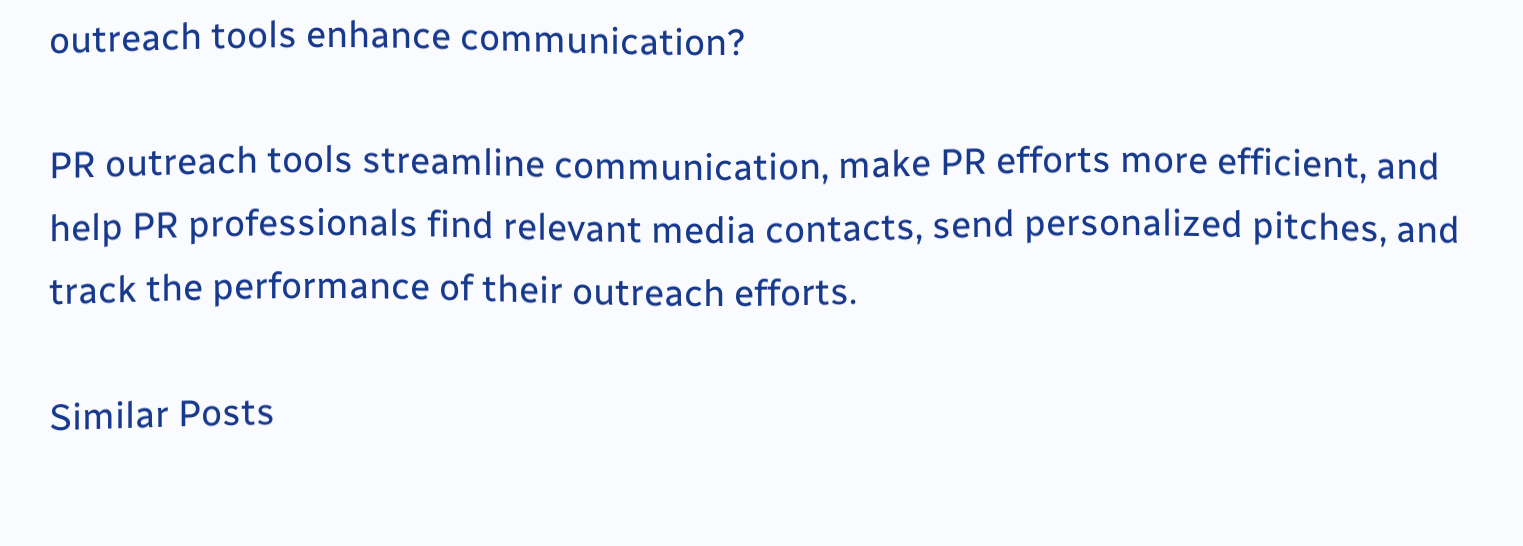outreach tools enhance communication?

PR outreach tools streamline communication, make PR efforts more efficient, and help PR professionals find relevant media contacts, send personalized pitches, and track the performance of their outreach efforts.

Similar Posts